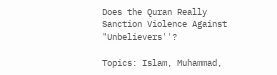Does the Quran Really Sanction Violence Against "Unbelievers''?

Topics: Islam, Muhammad,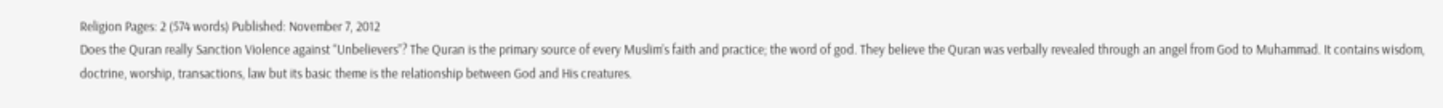Religion Pages: 2 (574 words) Published: November 7, 2012
Does the Quran really Sanction Violence against “Unbelievers”? The Quran is the primary source of every Muslim’s faith and practice; the word of god. They believe the Quran was verbally revealed through an angel from God to Muhammad. It contains wisdom, doctrine, worship, transactions, law but its basic theme is the relationship between God and His creatures.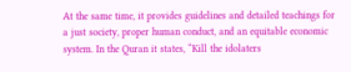At the same time, it provides guidelines and detailed teachings for a just society, proper human conduct, and an equitable economic system. In the Quran it states, “Kill the idolaters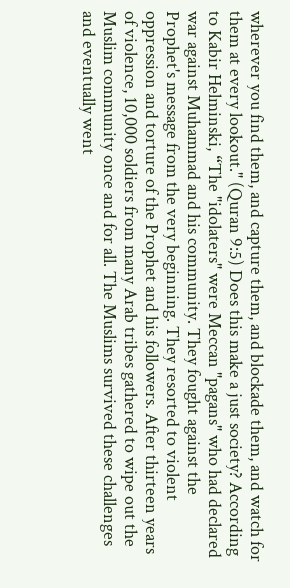wherever you find them, and capture them, and blockade them, and watch for them at every lookout." (Quran 9:5) Does this make a just society? According to Kabir Helminski, “The "idolaters" were Meccan "pagans" who had declared war against Muhammad and his community. They fought against the Prophet's message from the very beginning. They resorted to violent oppression and torture of the Prophet and his followers. After thirteen years of violence, 10,000 soldiers from many Arab tribes gathered to wipe out the Muslim community once and for all. The Muslims survived these challenges and eventually went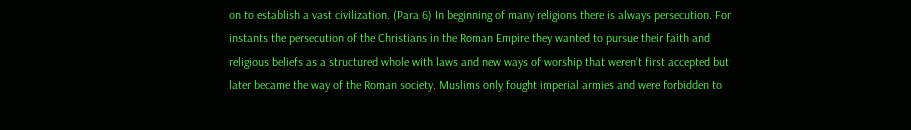on to establish a vast civilization. (Para 6) In beginning of many religions there is always persecution. For instants the persecution of the Christians in the Roman Empire they wanted to pursue their faith and religious beliefs as a structured whole with laws and new ways of worship that weren’t first accepted but later became the way of the Roman society. Muslims only fought imperial armies and were forbidden to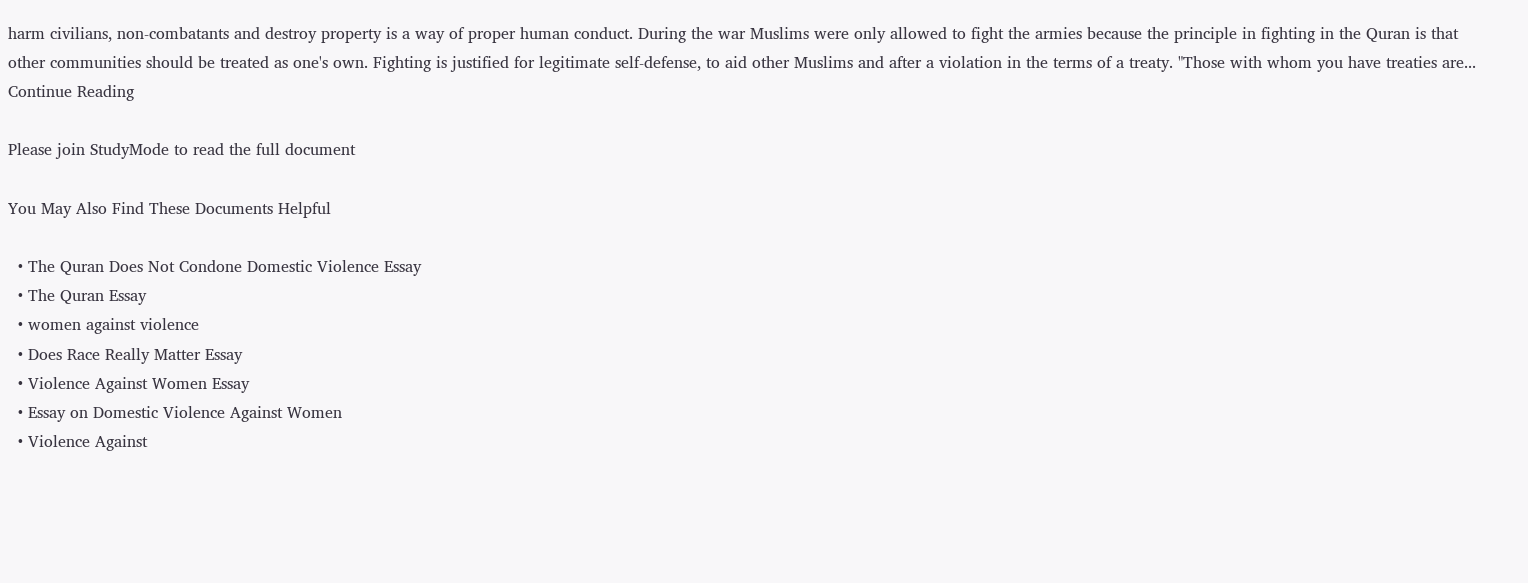harm civilians, non-combatants and destroy property is a way of proper human conduct. During the war Muslims were only allowed to fight the armies because the principle in fighting in the Quran is that other communities should be treated as one's own. Fighting is justified for legitimate self-defense, to aid other Muslims and after a violation in the terms of a treaty. "Those with whom you have treaties are...
Continue Reading

Please join StudyMode to read the full document

You May Also Find These Documents Helpful

  • The Quran Does Not Condone Domestic Violence Essay
  • The Quran Essay
  • women against violence
  • Does Race Really Matter Essay
  • Violence Against Women Essay
  • Essay on Domestic Violence Against Women
  • Violence Against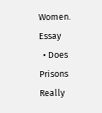Women. Essay
  • Does Prisons Really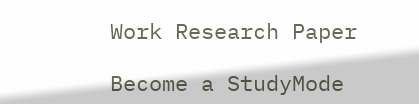Work Research Paper

Become a StudyMode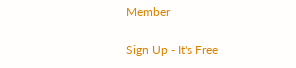Member

Sign Up - It's Free